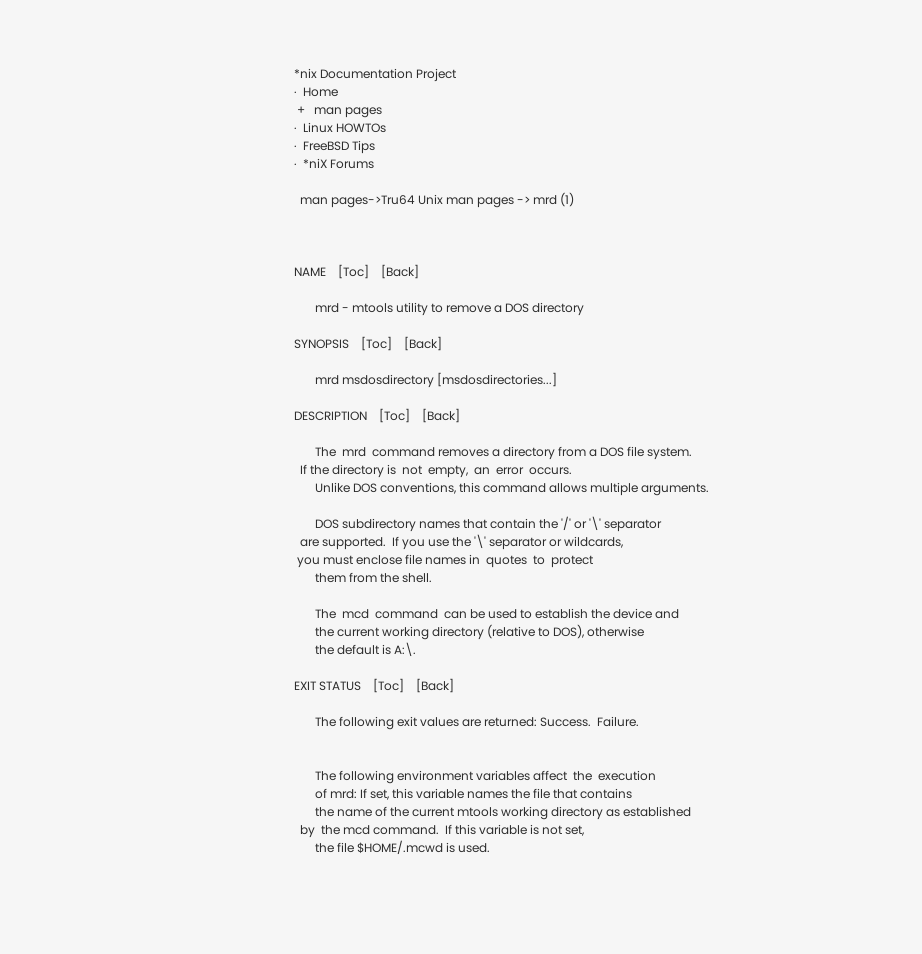*nix Documentation Project
·  Home
 +   man pages
·  Linux HOWTOs
·  FreeBSD Tips
·  *niX Forums

  man pages->Tru64 Unix man pages -> mrd (1)



NAME    [Toc]    [Back]

       mrd - mtools utility to remove a DOS directory

SYNOPSIS    [Toc]    [Back]

       mrd msdosdirectory [msdosdirectories...]

DESCRIPTION    [Toc]    [Back]

       The  mrd  command removes a directory from a DOS file system.
  If the directory is  not  empty,  an  error  occurs.
       Unlike DOS conventions, this command allows multiple arguments.

       DOS subdirectory names that contain the '/' or '\' separator
  are supported.  If you use the '\' separator or wildcards,
 you must enclose file names in  quotes  to  protect
       them from the shell.

       The  mcd  command  can be used to establish the device and
       the current working directory (relative to DOS), otherwise
       the default is A:\.

EXIT STATUS    [Toc]    [Back]

       The following exit values are returned: Success.  Failure.


       The following environment variables affect  the  execution
       of mrd: If set, this variable names the file that contains
       the name of the current mtools working directory as established
  by  the mcd command.  If this variable is not set,
       the file $HOME/.mcwd is used.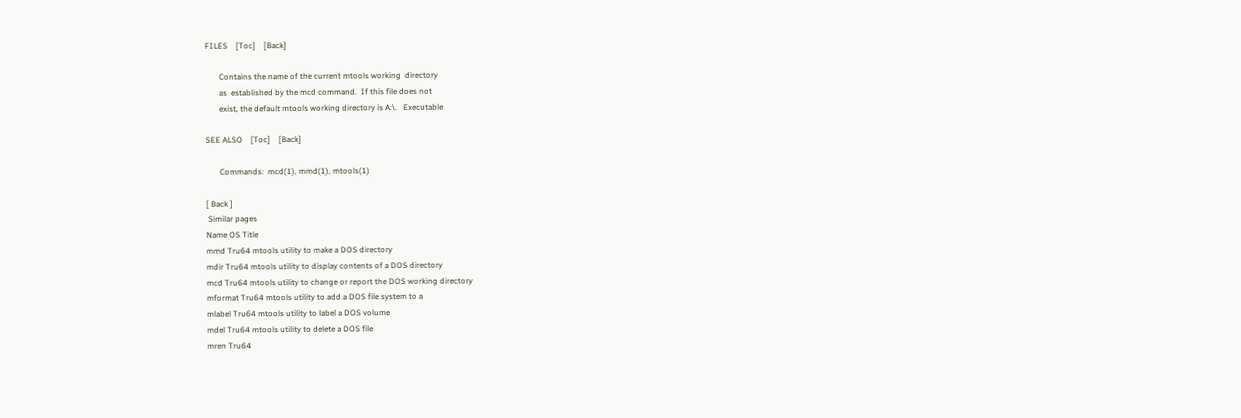FILES    [Toc]    [Back]

       Contains the name of the current mtools working  directory
       as  established by the mcd command.  If this file does not
       exist, the default mtools working directory is A:\.   Executable

SEE ALSO    [Toc]    [Back]

       Commands:  mcd(1), mmd(1), mtools(1)

[ Back ]
 Similar pages
Name OS Title
mmd Tru64 mtools utility to make a DOS directory
mdir Tru64 mtools utility to display contents of a DOS directory
mcd Tru64 mtools utility to change or report the DOS working directory
mformat Tru64 mtools utility to add a DOS file system to a
mlabel Tru64 mtools utility to label a DOS volume
mdel Tru64 mtools utility to delete a DOS file
mren Tru64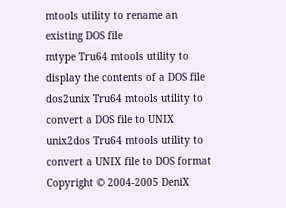mtools utility to rename an existing DOS file
mtype Tru64 mtools utility to display the contents of a DOS file
dos2unix Tru64 mtools utility to convert a DOS file to UNIX
unix2dos Tru64 mtools utility to convert a UNIX file to DOS format
Copyright © 2004-2005 DeniX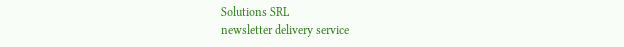Solutions SRL
newsletter delivery service